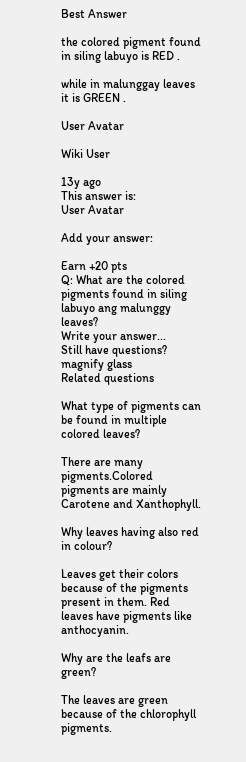Best Answer

the colored pigment found in siling labuyo is RED .

while in malunggay leaves it is GREEN .

User Avatar

Wiki User

13y ago
This answer is:
User Avatar

Add your answer:

Earn +20 pts
Q: What are the colored pigments found in siling labuyo ang malunggy leaves?
Write your answer...
Still have questions?
magnify glass
Related questions

What type of pigments can be found in multiple colored leaves?

There are many pigments.Colored pigments are mainly Carotene and Xanthophyll.

Why leaves having also red in colour?

Leaves get their colors because of the pigments present in them. Red leaves have pigments like anthocyanin.

Why are the leafs are green?

The leaves are green because of the chlorophyll pigments.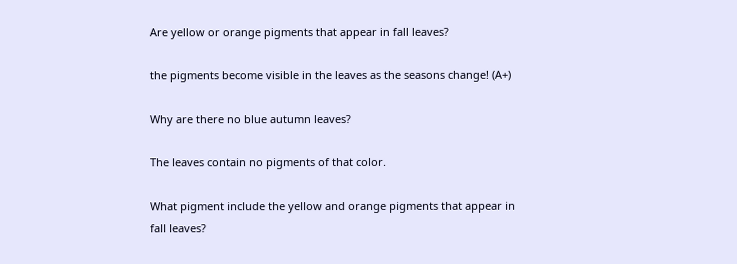Are yellow or orange pigments that appear in fall leaves?

the pigments become visible in the leaves as the seasons change! (A+)

Why are there no blue autumn leaves?

The leaves contain no pigments of that color.

What pigment include the yellow and orange pigments that appear in fall leaves?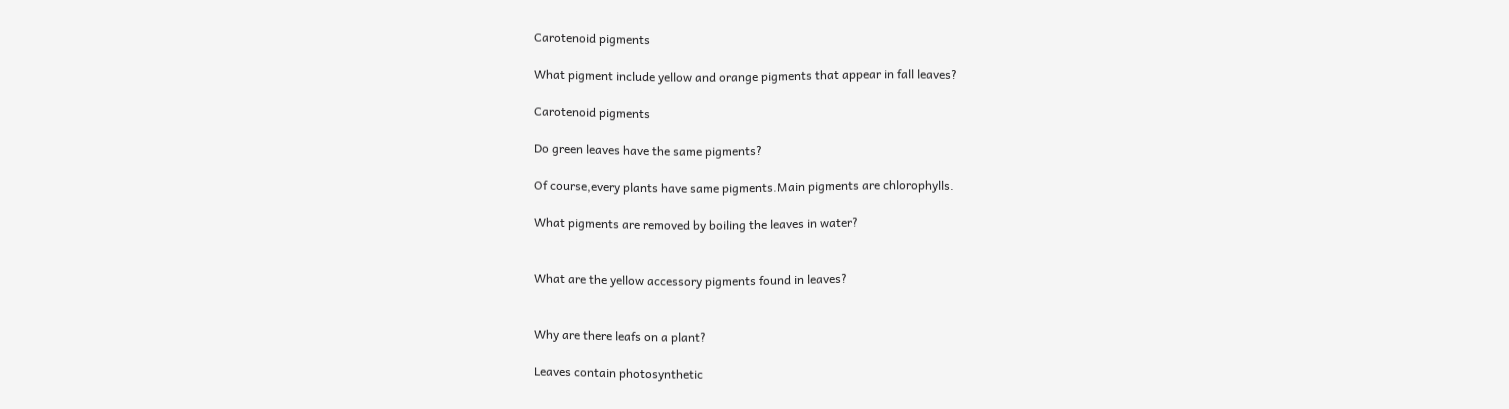Carotenoid pigments

What pigment include yellow and orange pigments that appear in fall leaves?

Carotenoid pigments

Do green leaves have the same pigments?

Of course,every plants have same pigments.Main pigments are chlorophylls.

What pigments are removed by boiling the leaves in water?


What are the yellow accessory pigments found in leaves?


Why are there leafs on a plant?

Leaves contain photosynthetic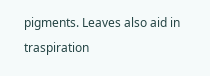pigments. Leaves also aid in traspiration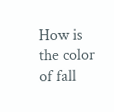How is the color of fall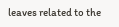leaves related to the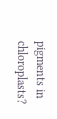pigments in chloroplasts?